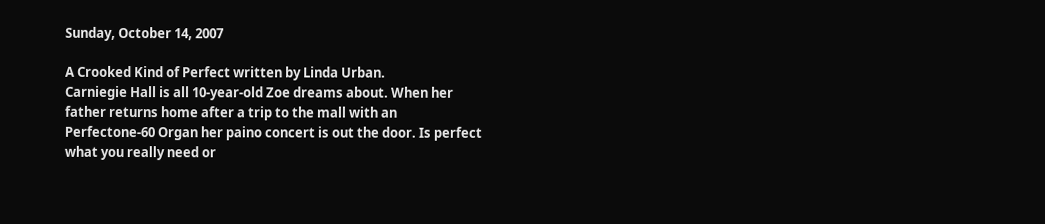Sunday, October 14, 2007

A Crooked Kind of Perfect written by Linda Urban.
Carniegie Hall is all 10-year-old Zoe dreams about. When her father returns home after a trip to the mall with an Perfectone-60 Organ her paino concert is out the door. Is perfect what you really need or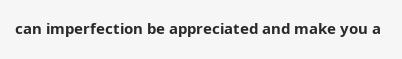can imperfection be appreciated and make you a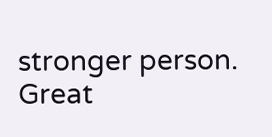stronger person. Great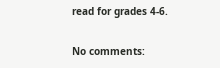read for grades 4-6.

No comments: